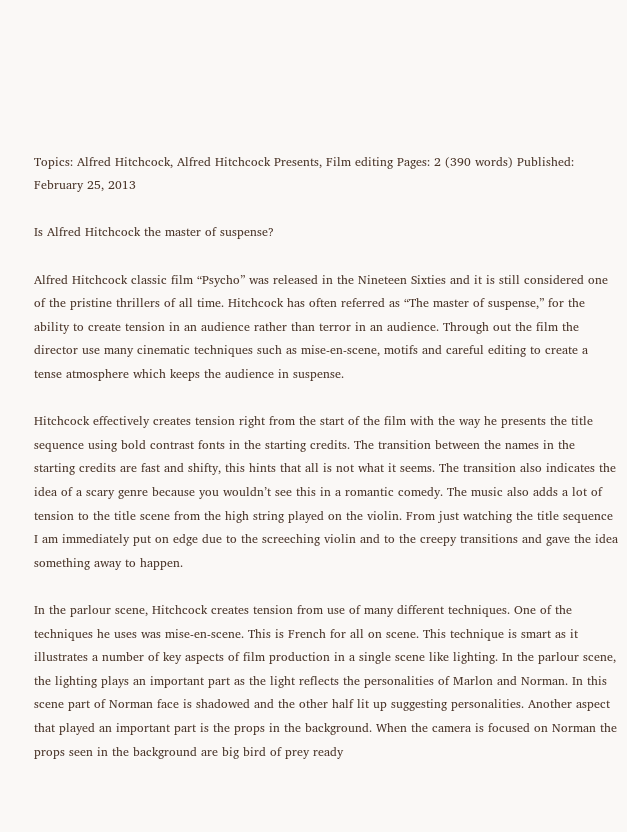Topics: Alfred Hitchcock, Alfred Hitchcock Presents, Film editing Pages: 2 (390 words) Published: February 25, 2013

Is Alfred Hitchcock the master of suspense?

Alfred Hitchcock classic film “Psycho” was released in the Nineteen Sixties and it is still considered one of the pristine thrillers of all time. Hitchcock has often referred as “The master of suspense,” for the ability to create tension in an audience rather than terror in an audience. Through out the film the director use many cinematic techniques such as mise-en-scene, motifs and careful editing to create a tense atmosphere which keeps the audience in suspense.

Hitchcock effectively creates tension right from the start of the film with the way he presents the title sequence using bold contrast fonts in the starting credits. The transition between the names in the starting credits are fast and shifty, this hints that all is not what it seems. The transition also indicates the idea of a scary genre because you wouldn’t see this in a romantic comedy. The music also adds a lot of tension to the title scene from the high string played on the violin. From just watching the title sequence I am immediately put on edge due to the screeching violin and to the creepy transitions and gave the idea something away to happen.

In the parlour scene, Hitchcock creates tension from use of many different techniques. One of the techniques he uses was mise-en-scene. This is French for all on scene. This technique is smart as it illustrates a number of key aspects of film production in a single scene like lighting. In the parlour scene, the lighting plays an important part as the light reflects the personalities of Marlon and Norman. In this scene part of Norman face is shadowed and the other half lit up suggesting personalities. Another aspect that played an important part is the props in the background. When the camera is focused on Norman the props seen in the background are big bird of prey ready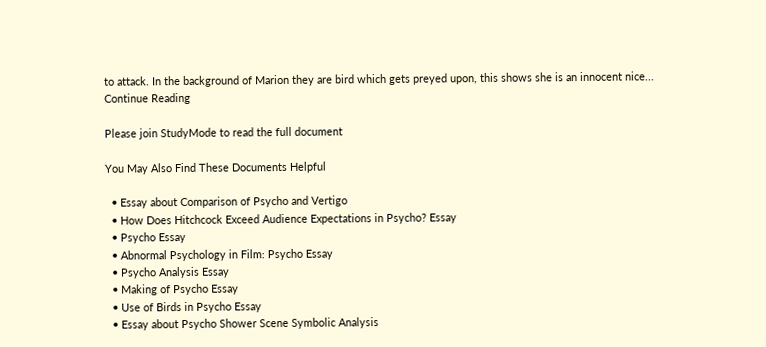to attack. In the background of Marion they are bird which gets preyed upon, this shows she is an innocent nice...
Continue Reading

Please join StudyMode to read the full document

You May Also Find These Documents Helpful

  • Essay about Comparison of Psycho and Vertigo
  • How Does Hitchcock Exceed Audience Expectations in Psycho? Essay
  • Psycho Essay
  • Abnormal Psychology in Film: Psycho Essay
  • Psycho Analysis Essay
  • Making of Psycho Essay
  • Use of Birds in Psycho Essay
  • Essay about Psycho Shower Scene Symbolic Analysis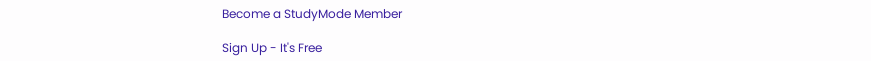Become a StudyMode Member

Sign Up - It's Free